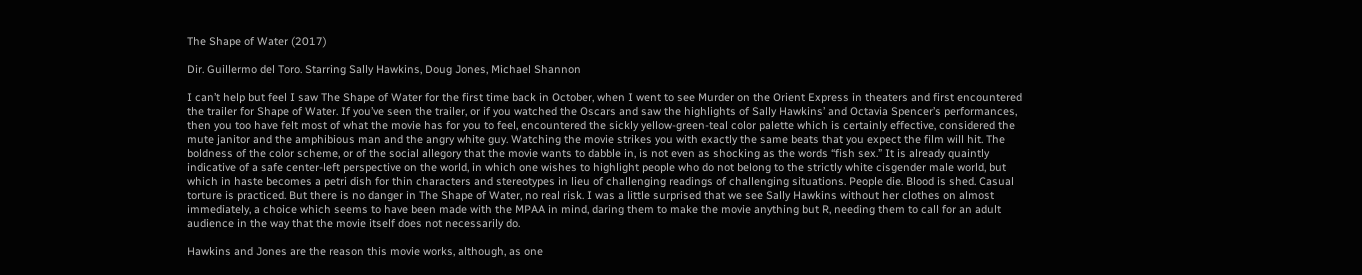The Shape of Water (2017)

Dir. Guillermo del Toro. Starring Sally Hawkins, Doug Jones, Michael Shannon

I can’t help but feel I saw The Shape of Water for the first time back in October, when I went to see Murder on the Orient Express in theaters and first encountered the trailer for Shape of Water. If you’ve seen the trailer, or if you watched the Oscars and saw the highlights of Sally Hawkins’ and Octavia Spencer’s performances, then you too have felt most of what the movie has for you to feel, encountered the sickly yellow-green-teal color palette which is certainly effective, considered the mute janitor and the amphibious man and the angry white guy. Watching the movie strikes you with exactly the same beats that you expect the film will hit. The boldness of the color scheme, or of the social allegory that the movie wants to dabble in, is not even as shocking as the words “fish sex.” It is already quaintly indicative of a safe center-left perspective on the world, in which one wishes to highlight people who do not belong to the strictly white cisgender male world, but which in haste becomes a petri dish for thin characters and stereotypes in lieu of challenging readings of challenging situations. People die. Blood is shed. Casual torture is practiced. But there is no danger in The Shape of Water, no real risk. I was a little surprised that we see Sally Hawkins without her clothes on almost immediately, a choice which seems to have been made with the MPAA in mind, daring them to make the movie anything but R, needing them to call for an adult audience in the way that the movie itself does not necessarily do.

Hawkins and Jones are the reason this movie works, although, as one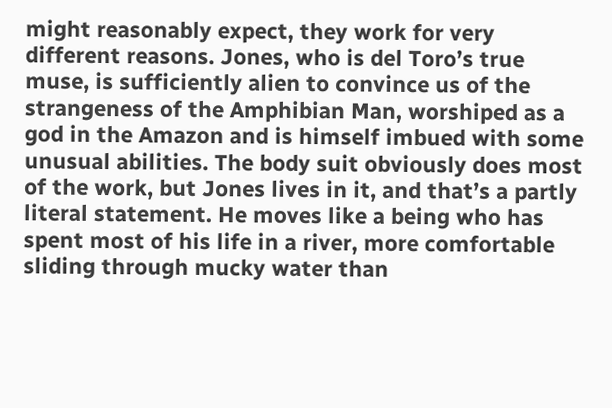might reasonably expect, they work for very different reasons. Jones, who is del Toro’s true muse, is sufficiently alien to convince us of the strangeness of the Amphibian Man, worshiped as a god in the Amazon and is himself imbued with some unusual abilities. The body suit obviously does most of the work, but Jones lives in it, and that’s a partly literal statement. He moves like a being who has spent most of his life in a river, more comfortable sliding through mucky water than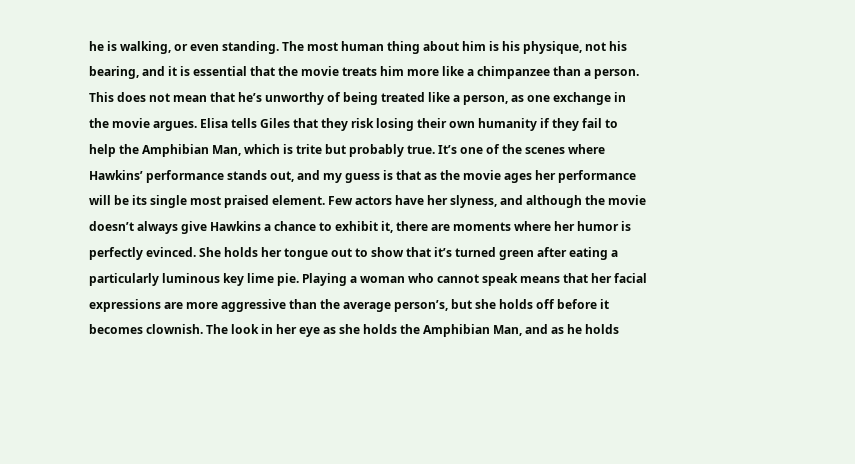he is walking, or even standing. The most human thing about him is his physique, not his bearing, and it is essential that the movie treats him more like a chimpanzee than a person. This does not mean that he’s unworthy of being treated like a person, as one exchange in the movie argues. Elisa tells Giles that they risk losing their own humanity if they fail to help the Amphibian Man, which is trite but probably true. It’s one of the scenes where Hawkins’ performance stands out, and my guess is that as the movie ages her performance will be its single most praised element. Few actors have her slyness, and although the movie doesn’t always give Hawkins a chance to exhibit it, there are moments where her humor is perfectly evinced. She holds her tongue out to show that it’s turned green after eating a particularly luminous key lime pie. Playing a woman who cannot speak means that her facial expressions are more aggressive than the average person’s, but she holds off before it becomes clownish. The look in her eye as she holds the Amphibian Man, and as he holds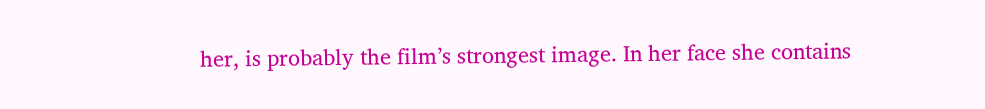her, is probably the film’s strongest image. In her face she contains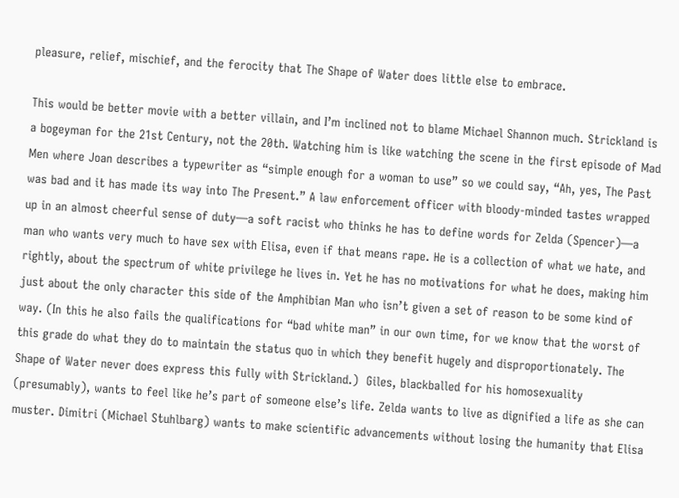pleasure, relief, mischief, and the ferocity that The Shape of Water does little else to embrace.

This would be better movie with a better villain, and I’m inclined not to blame Michael Shannon much. Strickland is a bogeyman for the 21st Century, not the 20th. Watching him is like watching the scene in the first episode of Mad Men where Joan describes a typewriter as “simple enough for a woman to use” so we could say, “Ah, yes, The Past was bad and it has made its way into The Present.” A law enforcement officer with bloody-minded tastes wrapped up in an almost cheerful sense of duty—a soft racist who thinks he has to define words for Zelda (Spencer)—a man who wants very much to have sex with Elisa, even if that means rape. He is a collection of what we hate, and rightly, about the spectrum of white privilege he lives in. Yet he has no motivations for what he does, making him just about the only character this side of the Amphibian Man who isn’t given a set of reason to be some kind of way. (In this he also fails the qualifications for “bad white man” in our own time, for we know that the worst of this grade do what they do to maintain the status quo in which they benefit hugely and disproportionately. The Shape of Water never does express this fully with Strickland.)  Giles, blackballed for his homosexuality (presumably), wants to feel like he’s part of someone else’s life. Zelda wants to live as dignified a life as she can muster. Dimitri (Michael Stuhlbarg) wants to make scientific advancements without losing the humanity that Elisa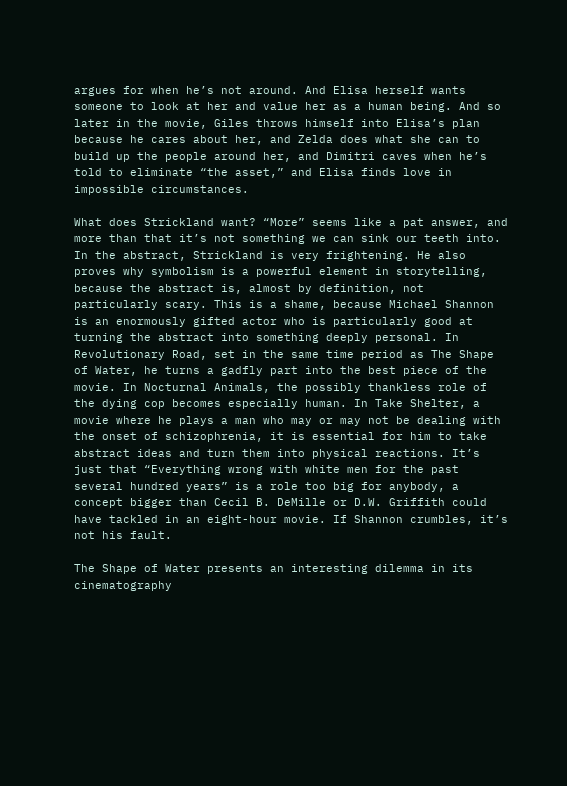argues for when he’s not around. And Elisa herself wants someone to look at her and value her as a human being. And so later in the movie, Giles throws himself into Elisa’s plan because he cares about her, and Zelda does what she can to build up the people around her, and Dimitri caves when he’s told to eliminate “the asset,” and Elisa finds love in impossible circumstances.

What does Strickland want? “More” seems like a pat answer, and more than that it’s not something we can sink our teeth into. In the abstract, Strickland is very frightening. He also proves why symbolism is a powerful element in storytelling, because the abstract is, almost by definition, not particularly scary. This is a shame, because Michael Shannon is an enormously gifted actor who is particularly good at turning the abstract into something deeply personal. In Revolutionary Road, set in the same time period as The Shape of Water, he turns a gadfly part into the best piece of the movie. In Nocturnal Animals, the possibly thankless role of the dying cop becomes especially human. In Take Shelter, a movie where he plays a man who may or may not be dealing with the onset of schizophrenia, it is essential for him to take abstract ideas and turn them into physical reactions. It’s just that “Everything wrong with white men for the past several hundred years” is a role too big for anybody, a concept bigger than Cecil B. DeMille or D.W. Griffith could have tackled in an eight-hour movie. If Shannon crumbles, it’s not his fault.

The Shape of Water presents an interesting dilemma in its cinematography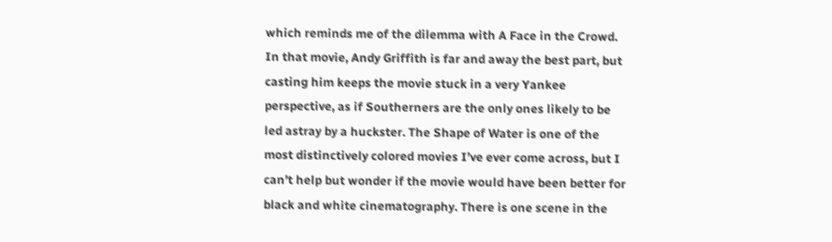which reminds me of the dilemma with A Face in the Crowd. In that movie, Andy Griffith is far and away the best part, but casting him keeps the movie stuck in a very Yankee perspective, as if Southerners are the only ones likely to be led astray by a huckster. The Shape of Water is one of the most distinctively colored movies I’ve ever come across, but I can’t help but wonder if the movie would have been better for black and white cinematography. There is one scene in the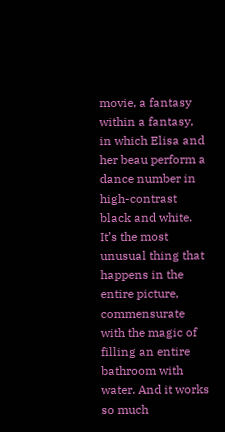movie, a fantasy within a fantasy, in which Elisa and her beau perform a dance number in high-contrast black and white. It’s the most unusual thing that happens in the entire picture, commensurate with the magic of filling an entire bathroom with water. And it works so much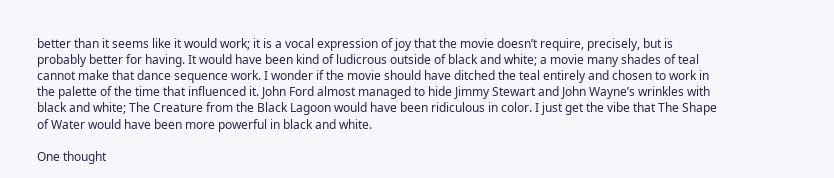better than it seems like it would work; it is a vocal expression of joy that the movie doesn’t require, precisely, but is probably better for having. It would have been kind of ludicrous outside of black and white; a movie many shades of teal cannot make that dance sequence work. I wonder if the movie should have ditched the teal entirely and chosen to work in the palette of the time that influenced it. John Ford almost managed to hide Jimmy Stewart and John Wayne’s wrinkles with black and white; The Creature from the Black Lagoon would have been ridiculous in color. I just get the vibe that The Shape of Water would have been more powerful in black and white.

One thought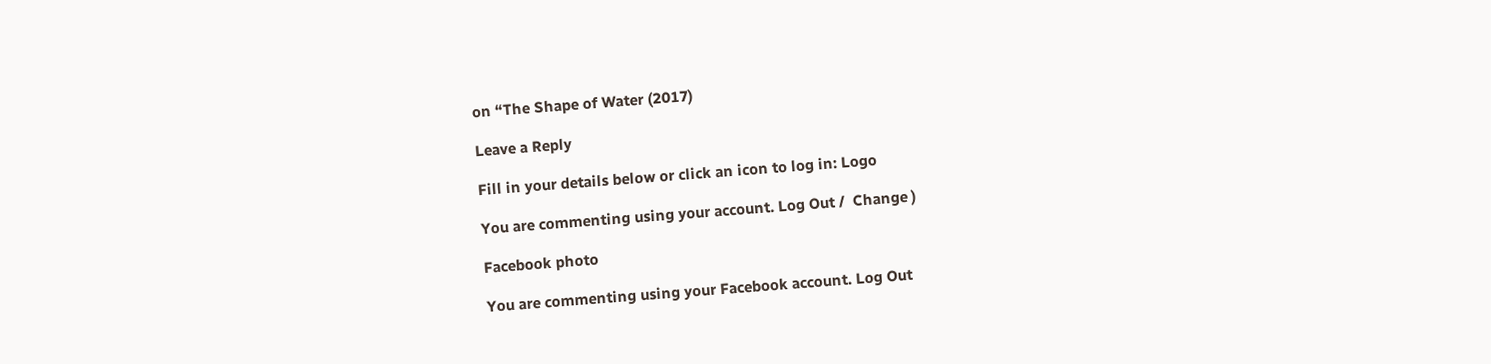on “The Shape of Water (2017)

Leave a Reply

Fill in your details below or click an icon to log in: Logo

You are commenting using your account. Log Out /  Change )

Facebook photo

You are commenting using your Facebook account. Log Out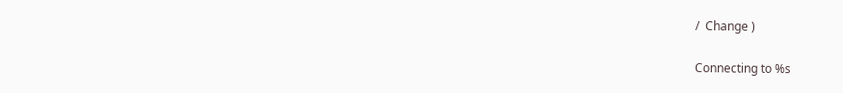/  Change )

Connecting to %s